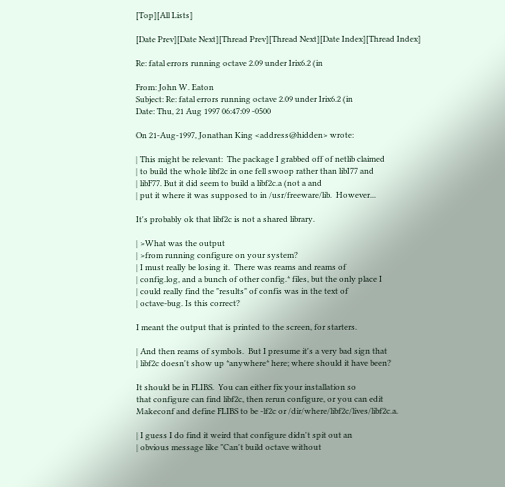[Top][All Lists]

[Date Prev][Date Next][Thread Prev][Thread Next][Date Index][Thread Index]

Re: fatal errors running octave 2.09 under Irix6.2 (in

From: John W. Eaton
Subject: Re: fatal errors running octave 2.09 under Irix6.2 (in
Date: Thu, 21 Aug 1997 06:47:09 -0500

On 21-Aug-1997, Jonathan King <address@hidden> wrote:

| This might be relevant:  The package I grabbed off of netlib claimed
| to build the whole libf2c in one fell swoop rather than libI77 and
| libF77. But it did seem to build a libf2c.a (not a and
| put it where it was supposed to in /usr/freeware/lib.  However...

It's probably ok that libf2c is not a shared library.

| >What was the output
| >from running configure on your system?
| I must really be losing it.  There was reams and reams of
| config.log, and a bunch of other config.* files, but the only place I
| could really find the "results" of confis was in the text of
| octave-bug. Is this correct?

I meant the output that is printed to the screen, for starters.

| And then reams of symbols.  But I presume it's a very bad sign that
| libf2c doesn't show up *anywhere* here; where should it have been?

It should be in FLIBS.  You can either fix your installation so
that configure can find libf2c, then rerun configure, or you can edit
Makeconf and define FLIBS to be -lf2c or /dir/where/libf2c/lives/libf2c.a.

| I guess I do find it weird that configure didn't spit out an
| obvious message like "Can't build octave without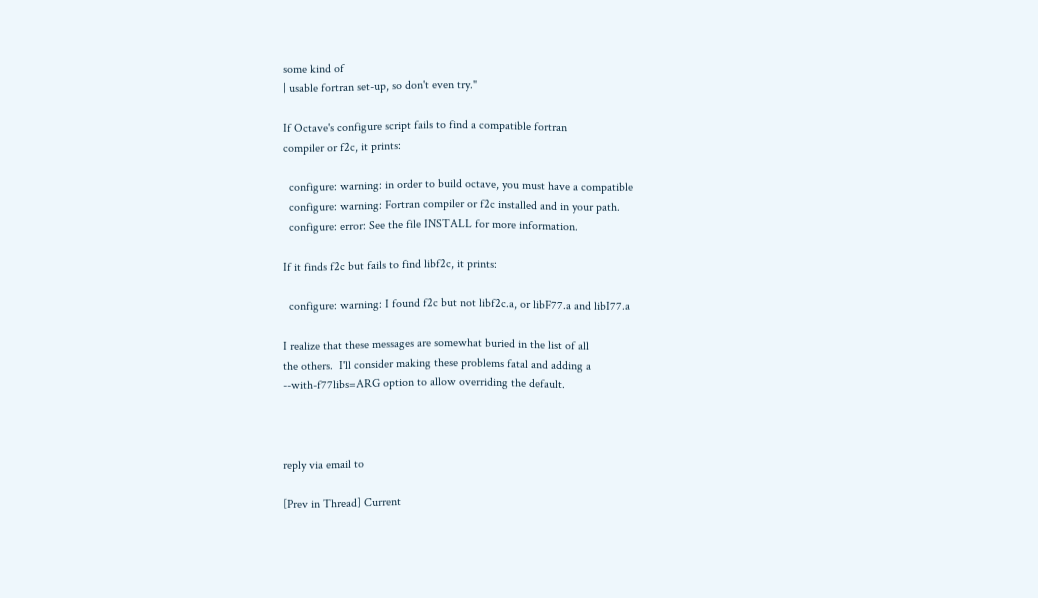some kind of
| usable fortran set-up, so don't even try."

If Octave's configure script fails to find a compatible fortran
compiler or f2c, it prints:

  configure: warning: in order to build octave, you must have a compatible
  configure: warning: Fortran compiler or f2c installed and in your path.
  configure: error: See the file INSTALL for more information.

If it finds f2c but fails to find libf2c, it prints:

  configure: warning: I found f2c but not libf2c.a, or libF77.a and libI77.a

I realize that these messages are somewhat buried in the list of all
the others.  I'll consider making these problems fatal and adding a
--with-f77libs=ARG option to allow overriding the default.



reply via email to

[Prev in Thread] Current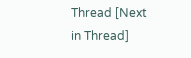Thread [Next in Thread]